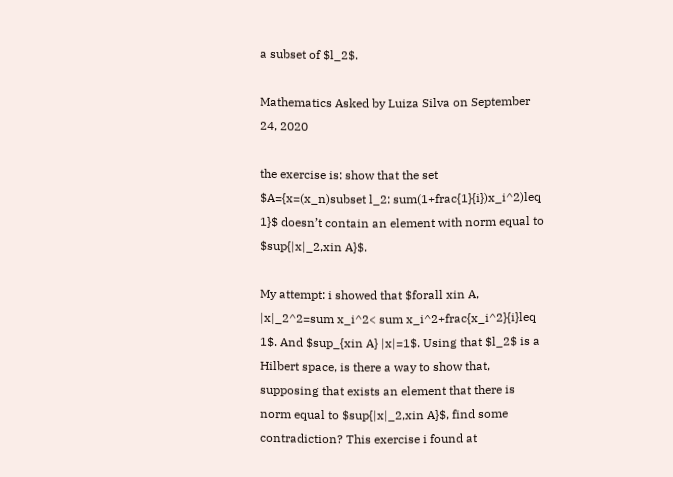a subset of $l_2$.

Mathematics Asked by Luiza Silva on September 24, 2020

the exercise is: show that the set $A={x=(x_n)subset l_2: sum(1+frac{1}{i})x_i^2)leq 1}$ doesn’t contain an element with norm equal to $sup{|x|_2,xin A}$.

My attempt: i showed that $forall xin A, |x|_2^2=sum x_i^2< sum x_i^2+frac{x_i^2}{i}leq 1$. And $sup_{xin A} |x|=1$. Using that $l_2$ is a Hilbert space, is there a way to show that, supposing that exists an element that there is norm equal to $sup{|x|_2,xin A}$, find some contradiction? This exercise i found at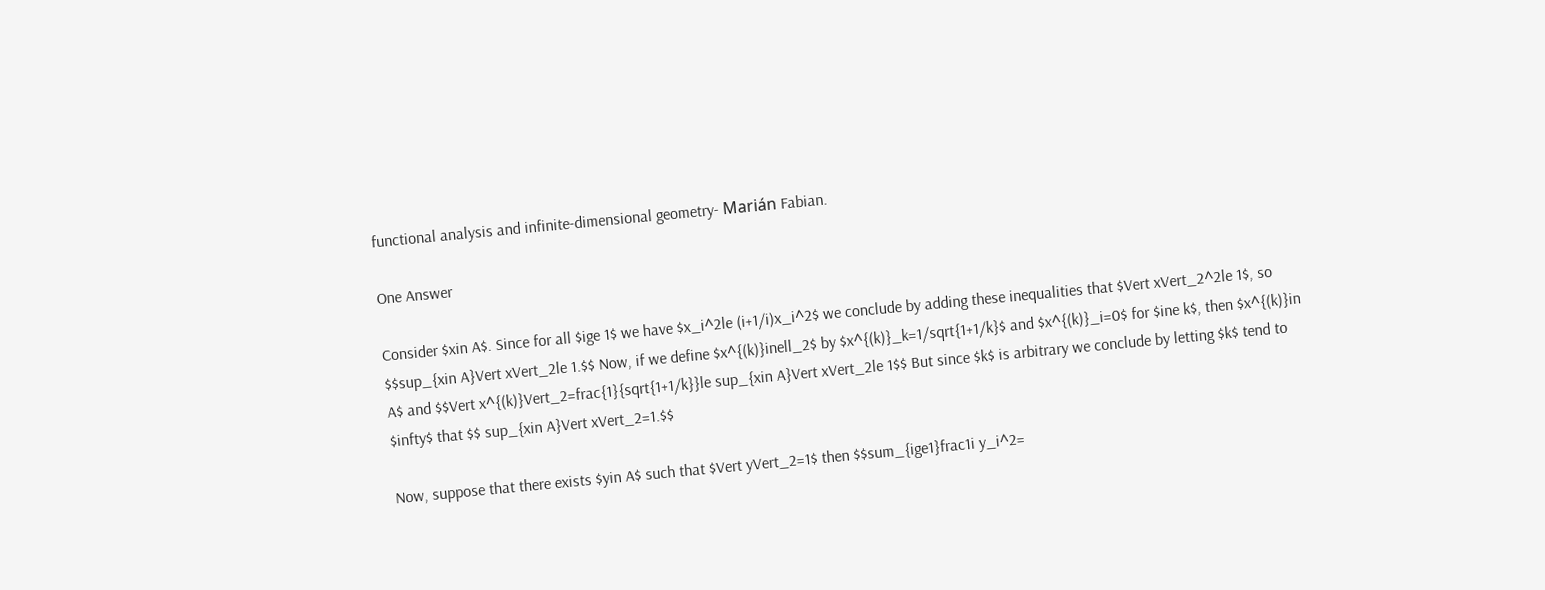functional analysis and infinite-dimensional geometry- Marián Fabian.

One Answer

Consider $xin A$. Since for all $ige 1$ we have $x_i^2le (i+1/i)x_i^2$ we conclude by adding these inequalities that $Vert xVert_2^2le 1$, so $$sup_{xin A}Vert xVert_2le 1.$$ Now, if we define $x^{(k)}inell_2$ by $x^{(k)}_k=1/sqrt{1+1/k}$ and $x^{(k)}_i=0$ for $ine k$, then $x^{(k)}in A$ and $$Vert x^{(k)}Vert_2=frac{1}{sqrt{1+1/k}}le sup_{xin A}Vert xVert_2le 1$$ But since $k$ is arbitrary we conclude by letting $k$ tend to $infty$ that $$ sup_{xin A}Vert xVert_2=1.$$

Now, suppose that there exists $yin A$ such that $Vert yVert_2=1$ then $$sum_{ige1}frac1i y_i^2=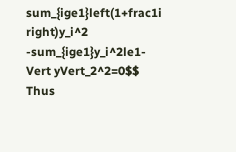sum_{ige1}left(1+frac1i right)y_i^2 -sum_{ige1}y_i^2le1-Vert yVert_2^2=0$$ Thus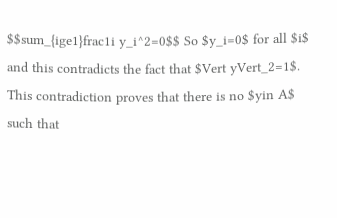$$sum_{ige1}frac1i y_i^2=0$$ So $y_i=0$ for all $i$ and this contradicts the fact that $Vert yVert_2=1$. This contradiction proves that there is no $yin A$ such that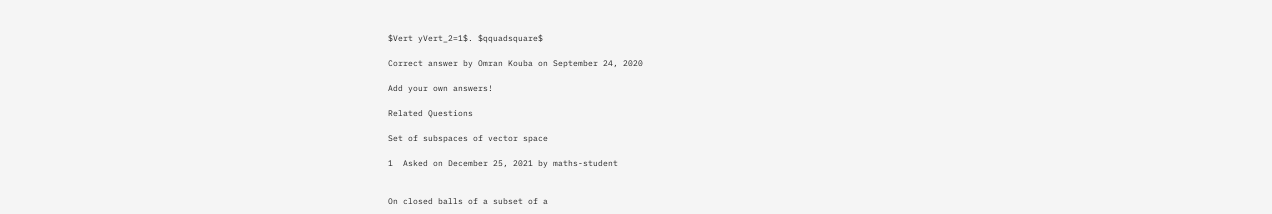$Vert yVert_2=1$. $qquadsquare$

Correct answer by Omran Kouba on September 24, 2020

Add your own answers!

Related Questions

Set of subspaces of vector space

1  Asked on December 25, 2021 by maths-student


On closed balls of a subset of a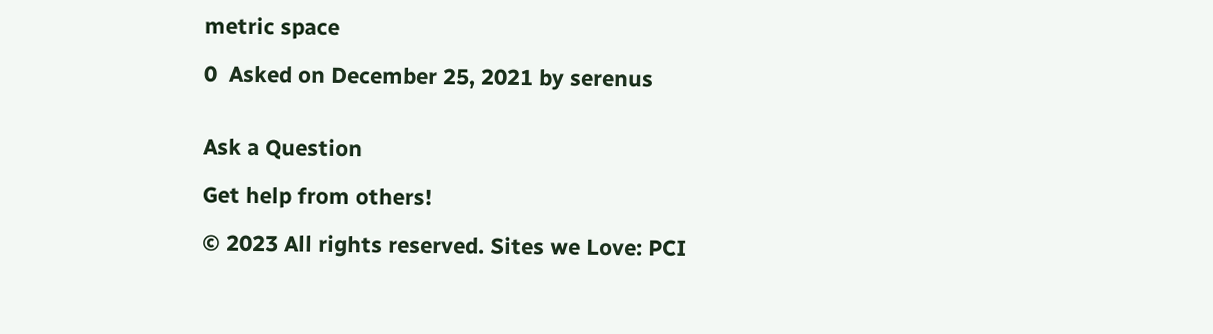metric space

0  Asked on December 25, 2021 by serenus


Ask a Question

Get help from others!

© 2023 All rights reserved. Sites we Love: PCI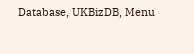Database, UKBizDB, Menu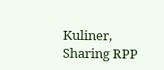Kuliner, Sharing RPP